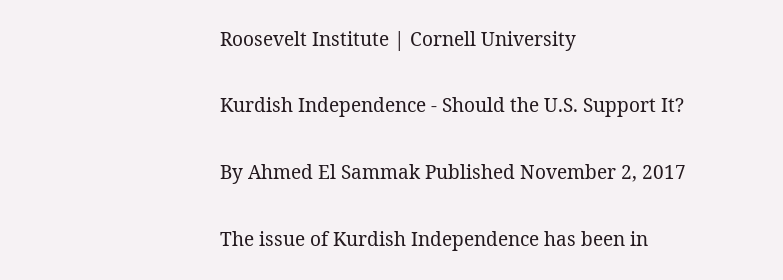Roosevelt Institute | Cornell University

Kurdish Independence - Should the U.S. Support It?

By Ahmed El Sammak Published November 2, 2017

The issue of Kurdish Independence has been in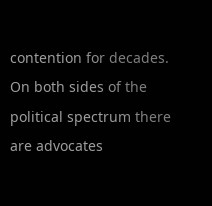contention for decades. On both sides of the political spectrum there are advocates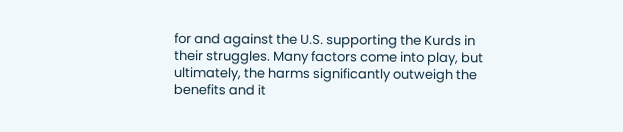for and against the U.S. supporting the Kurds in their struggles. Many factors come into play, but ultimately, the harms significantly outweigh the benefits and it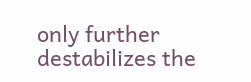only further destabilizes the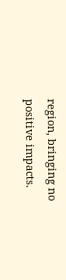region, bringing no positive impacts.